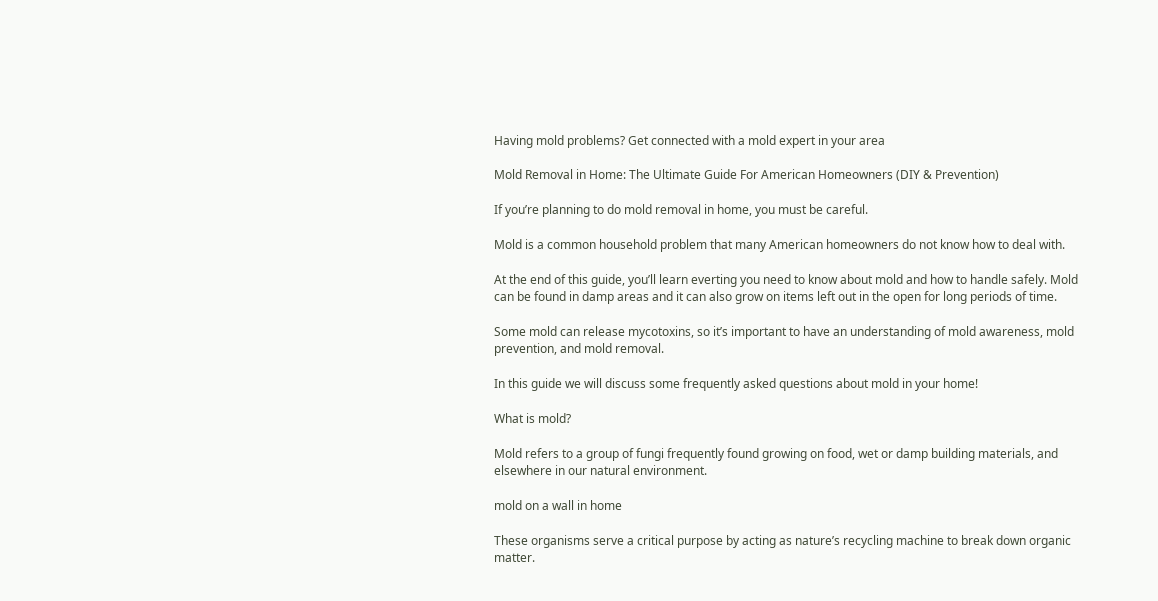Having mold problems? Get connected with a mold expert in your area

Mold Removal in Home: The Ultimate Guide For American Homeowners (DIY & Prevention)

If you’re planning to do mold removal in home, you must be careful.

Mold is a common household problem that many American homeowners do not know how to deal with.

At the end of this guide, you’ll learn everting you need to know about mold and how to handle safely. Mold can be found in damp areas and it can also grow on items left out in the open for long periods of time.

Some mold can release mycotoxins, so it’s important to have an understanding of mold awareness, mold prevention, and mold removal.

In this guide we will discuss some frequently asked questions about mold in your home!

What is mold?

Mold refers to a group of fungi frequently found growing on food, wet or damp building materials, and elsewhere in our natural environment.

mold on a wall in home

These organisms serve a critical purpose by acting as nature’s recycling machine to break down organic matter.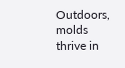Outdoors, molds thrive in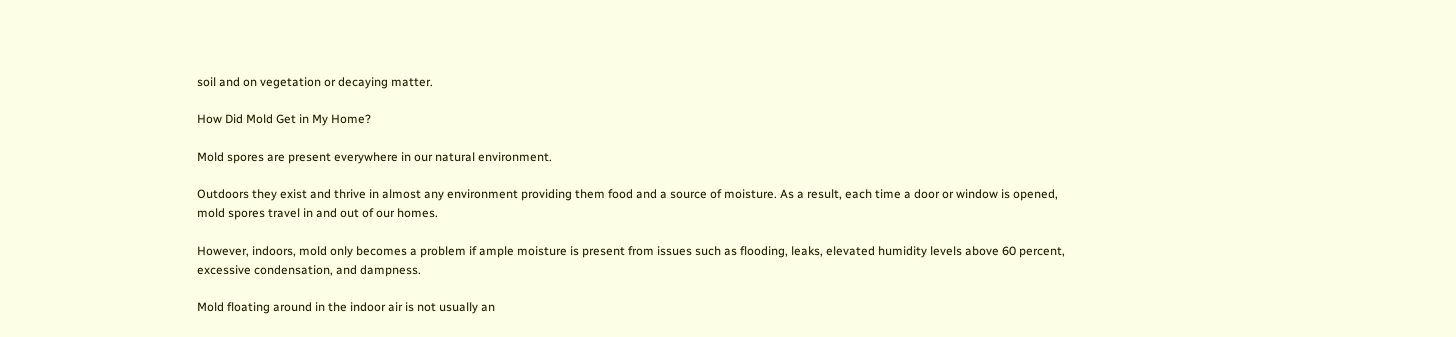soil and on vegetation or decaying matter.

How Did Mold Get in My Home?

Mold spores are present everywhere in our natural environment.

Outdoors they exist and thrive in almost any environment providing them food and a source of moisture. As a result, each time a door or window is opened, mold spores travel in and out of our homes.

However, indoors, mold only becomes a problem if ample moisture is present from issues such as flooding, leaks, elevated humidity levels above 60 percent, excessive condensation, and dampness.

Mold floating around in the indoor air is not usually an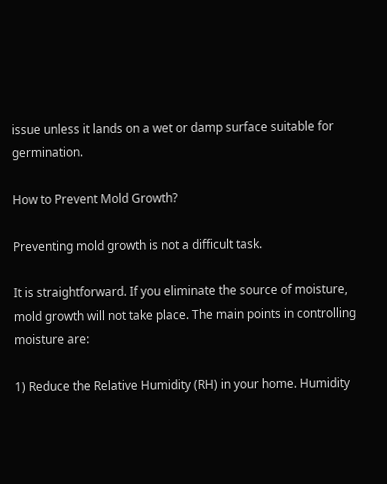issue unless it lands on a wet or damp surface suitable for germination.

How to Prevent Mold Growth?

Preventing mold growth is not a difficult task.

It is straightforward. If you eliminate the source of moisture, mold growth will not take place. The main points in controlling moisture are:

1) Reduce the Relative Humidity (RH) in your home. Humidity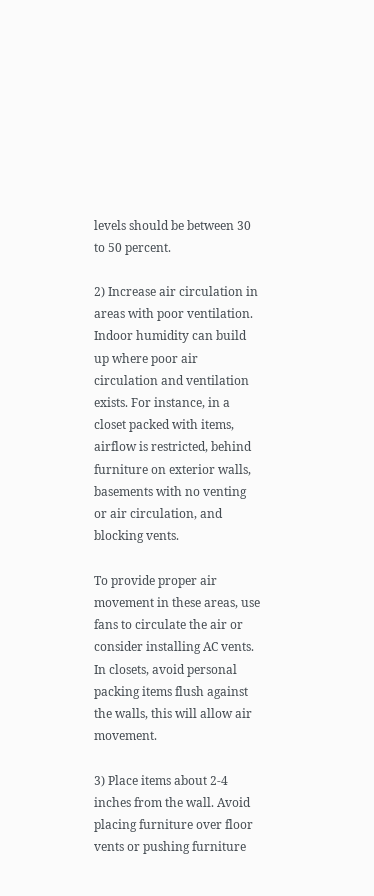levels should be between 30 to 50 percent.

2) Increase air circulation in areas with poor ventilation. Indoor humidity can build up where poor air circulation and ventilation exists. For instance, in a closet packed with items, airflow is restricted, behind furniture on exterior walls, basements with no venting or air circulation, and blocking vents.

To provide proper air movement in these areas, use fans to circulate the air or consider installing AC vents. In closets, avoid personal packing items flush against the walls, this will allow air movement.

3) Place items about 2-4 inches from the wall. Avoid placing furniture over floor vents or pushing furniture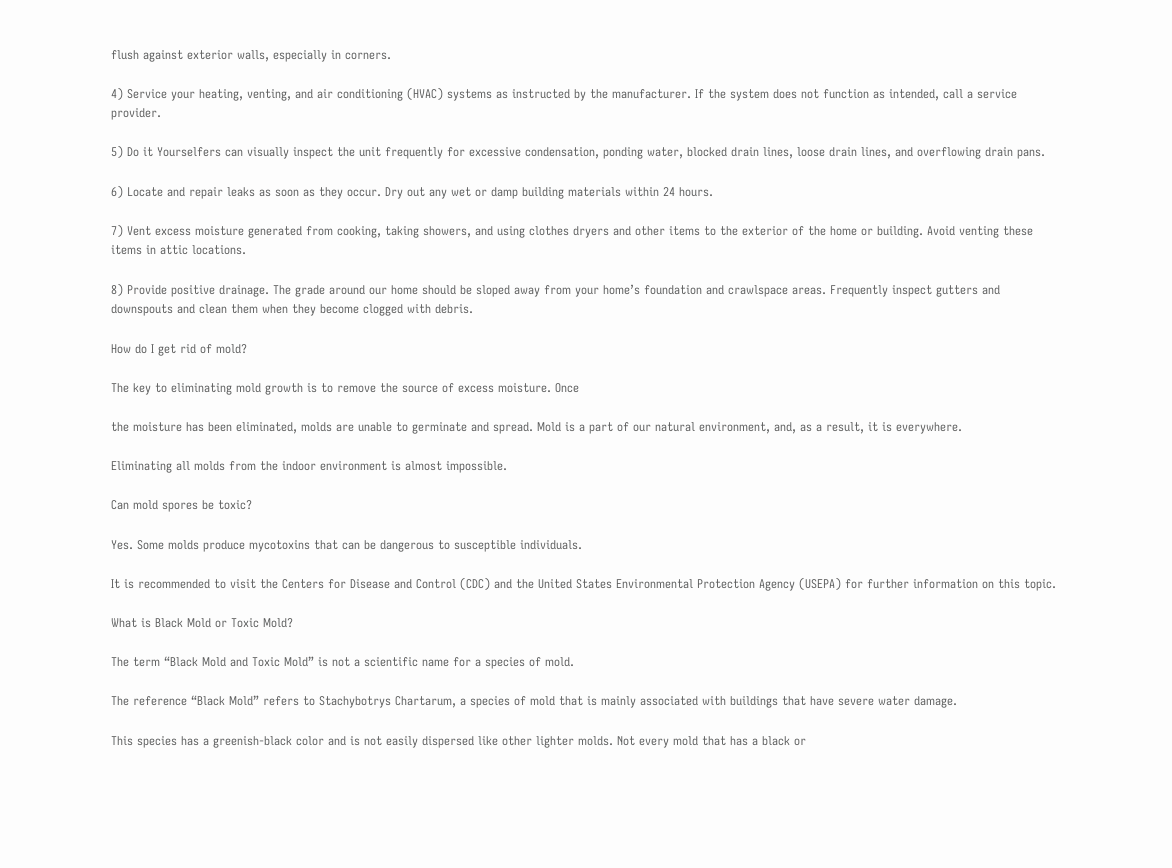flush against exterior walls, especially in corners.

4) Service your heating, venting, and air conditioning (HVAC) systems as instructed by the manufacturer. If the system does not function as intended, call a service provider.

5) Do it Yourselfers can visually inspect the unit frequently for excessive condensation, ponding water, blocked drain lines, loose drain lines, and overflowing drain pans.

6) Locate and repair leaks as soon as they occur. Dry out any wet or damp building materials within 24 hours.

7) Vent excess moisture generated from cooking, taking showers, and using clothes dryers and other items to the exterior of the home or building. Avoid venting these items in attic locations.

8) Provide positive drainage. The grade around our home should be sloped away from your home’s foundation and crawlspace areas. Frequently inspect gutters and downspouts and clean them when they become clogged with debris.

How do I get rid of mold?

The key to eliminating mold growth is to remove the source of excess moisture. Once

the moisture has been eliminated, molds are unable to germinate and spread. Mold is a part of our natural environment, and, as a result, it is everywhere.

Eliminating all molds from the indoor environment is almost impossible.

Can mold spores be toxic?

Yes. Some molds produce mycotoxins that can be dangerous to susceptible individuals.

It is recommended to visit the Centers for Disease and Control (CDC) and the United States Environmental Protection Agency (USEPA) for further information on this topic.

What is Black Mold or Toxic Mold?

The term “Black Mold and Toxic Mold” is not a scientific name for a species of mold.

The reference “Black Mold” refers to Stachybotrys Chartarum, a species of mold that is mainly associated with buildings that have severe water damage.

This species has a greenish-black color and is not easily dispersed like other lighter molds. Not every mold that has a black or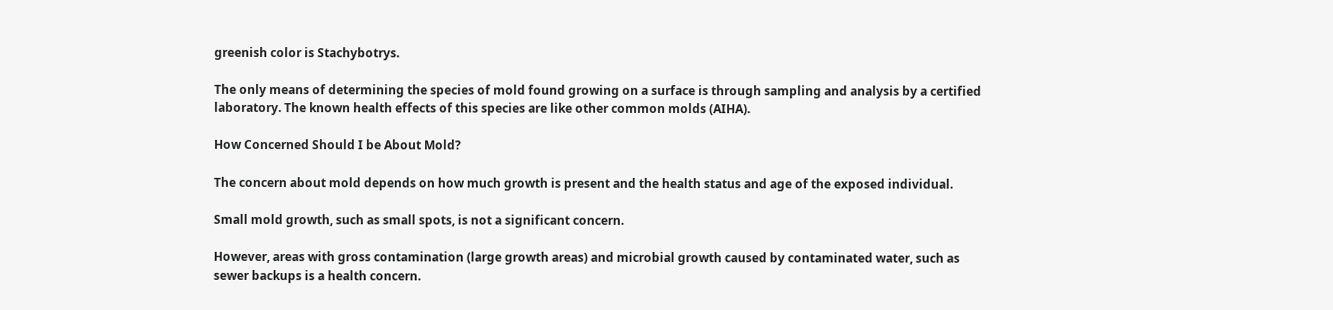greenish color is Stachybotrys.

The only means of determining the species of mold found growing on a surface is through sampling and analysis by a certified laboratory. The known health effects of this species are like other common molds (AIHA).

How Concerned Should I be About Mold?

The concern about mold depends on how much growth is present and the health status and age of the exposed individual.

Small mold growth, such as small spots, is not a significant concern.

However, areas with gross contamination (large growth areas) and microbial growth caused by contaminated water, such as sewer backups is a health concern.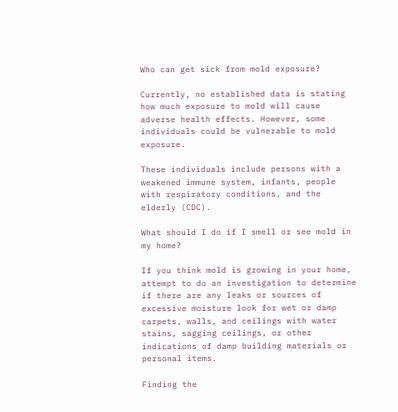Who can get sick from mold exposure?

Currently, no established data is stating how much exposure to mold will cause adverse health effects. However, some individuals could be vulnerable to mold exposure.

These individuals include persons with a weakened immune system, infants, people with respiratory conditions, and the elderly (CDC).

What should I do if I smell or see mold in my home?

If you think mold is growing in your home, attempt to do an investigation to determine if there are any leaks or sources of excessive moisture look for wet or damp carpets, walls, and ceilings with water stains, sagging ceilings, or other indications of damp building materials or personal items.

Finding the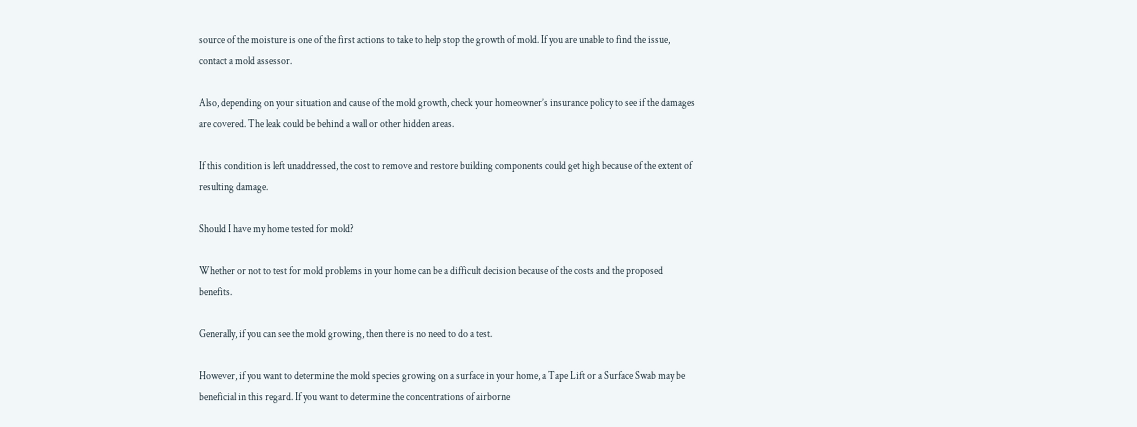source of the moisture is one of the first actions to take to help stop the growth of mold. If you are unable to find the issue, contact a mold assessor.

Also, depending on your situation and cause of the mold growth, check your homeowner’s insurance policy to see if the damages are covered. The leak could be behind a wall or other hidden areas.

If this condition is left unaddressed, the cost to remove and restore building components could get high because of the extent of resulting damage.

Should I have my home tested for mold?

Whether or not to test for mold problems in your home can be a difficult decision because of the costs and the proposed benefits.

Generally, if you can see the mold growing, then there is no need to do a test.

However, if you want to determine the mold species growing on a surface in your home, a Tape Lift or a Surface Swab may be beneficial in this regard. If you want to determine the concentrations of airborne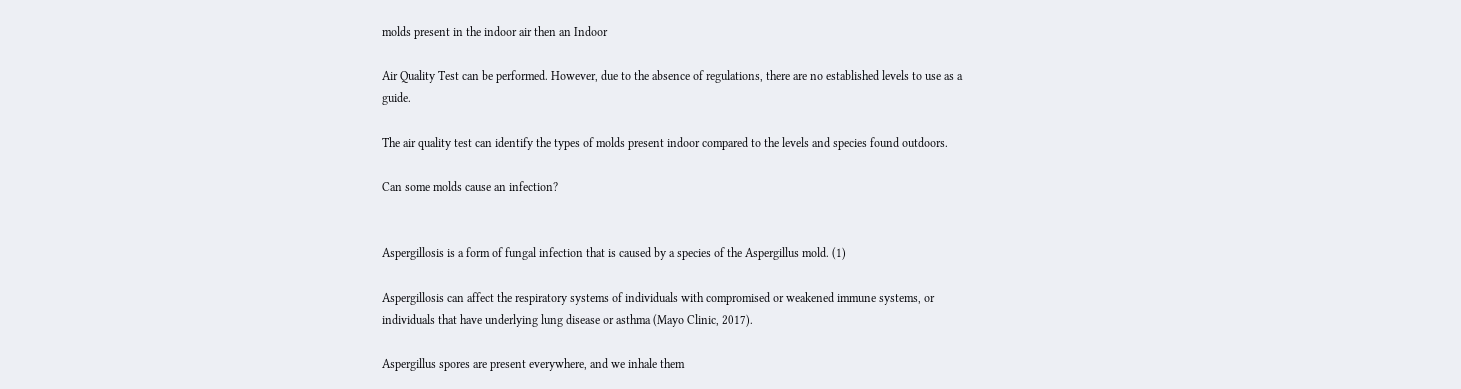molds present in the indoor air then an Indoor

Air Quality Test can be performed. However, due to the absence of regulations, there are no established levels to use as a guide.

The air quality test can identify the types of molds present indoor compared to the levels and species found outdoors.

Can some molds cause an infection?


Aspergillosis is a form of fungal infection that is caused by a species of the Aspergillus mold. (1)

Aspergillosis can affect the respiratory systems of individuals with compromised or weakened immune systems, or individuals that have underlying lung disease or asthma (Mayo Clinic, 2017).

Aspergillus spores are present everywhere, and we inhale them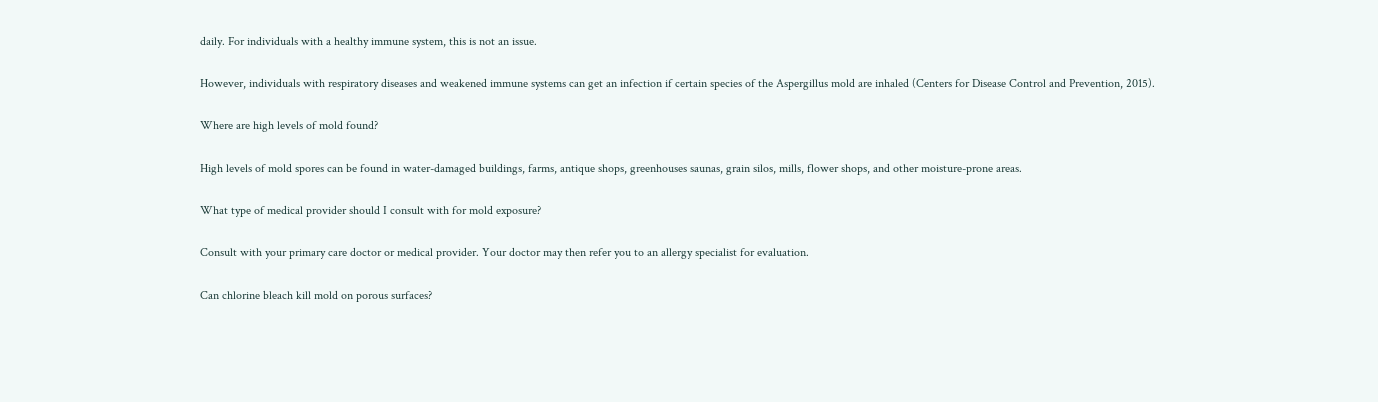daily. For individuals with a healthy immune system, this is not an issue.

However, individuals with respiratory diseases and weakened immune systems can get an infection if certain species of the Aspergillus mold are inhaled (Centers for Disease Control and Prevention, 2015).

Where are high levels of mold found?

High levels of mold spores can be found in water-damaged buildings, farms, antique shops, greenhouses saunas, grain silos, mills, flower shops, and other moisture-prone areas.

What type of medical provider should I consult with for mold exposure?

Consult with your primary care doctor or medical provider. Your doctor may then refer you to an allergy specialist for evaluation.

Can chlorine bleach kill mold on porous surfaces?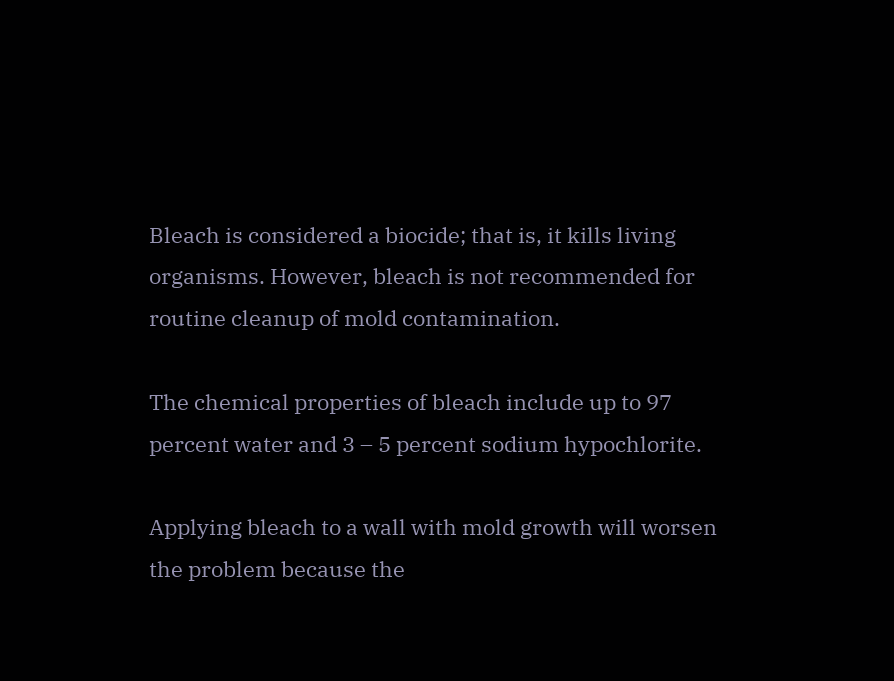Bleach is considered a biocide; that is, it kills living organisms. However, bleach is not recommended for routine cleanup of mold contamination.

The chemical properties of bleach include up to 97 percent water and 3 – 5 percent sodium hypochlorite.

Applying bleach to a wall with mold growth will worsen the problem because the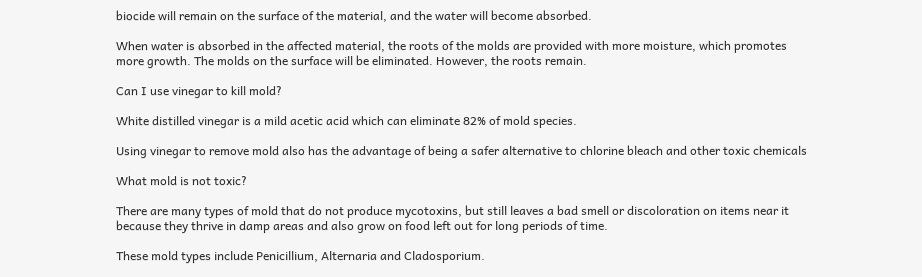biocide will remain on the surface of the material, and the water will become absorbed.

When water is absorbed in the affected material, the roots of the molds are provided with more moisture, which promotes more growth. The molds on the surface will be eliminated. However, the roots remain.

Can I use vinegar to kill mold?

White distilled vinegar is a mild acetic acid which can eliminate 82% of mold species.

Using vinegar to remove mold also has the advantage of being a safer alternative to chlorine bleach and other toxic chemicals

What mold is not toxic?

There are many types of mold that do not produce mycotoxins, but still leaves a bad smell or discoloration on items near it because they thrive in damp areas and also grow on food left out for long periods of time.

These mold types include Penicillium, Alternaria and Cladosporium.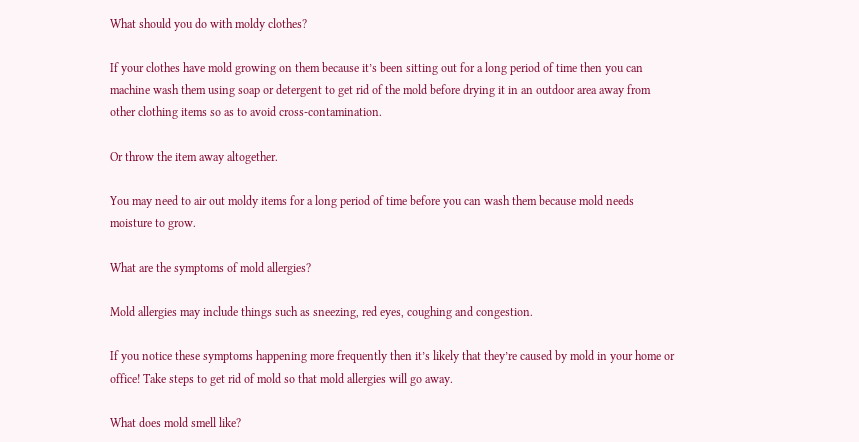What should you do with moldy clothes?

If your clothes have mold growing on them because it’s been sitting out for a long period of time then you can machine wash them using soap or detergent to get rid of the mold before drying it in an outdoor area away from other clothing items so as to avoid cross-contamination.

Or throw the item away altogether.

You may need to air out moldy items for a long period of time before you can wash them because mold needs moisture to grow.

What are the symptoms of mold allergies?

Mold allergies may include things such as sneezing, red eyes, coughing and congestion.

If you notice these symptoms happening more frequently then it’s likely that they’re caused by mold in your home or office! Take steps to get rid of mold so that mold allergies will go away.

What does mold smell like?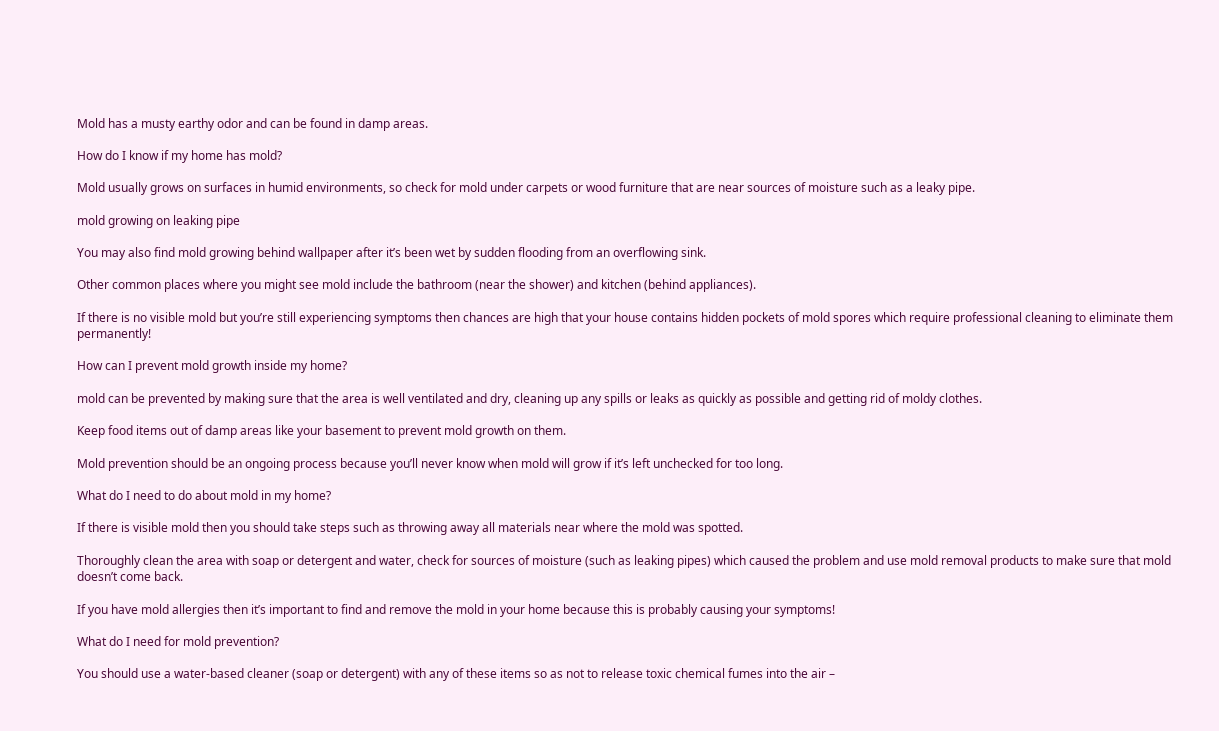Mold has a musty earthy odor and can be found in damp areas.

How do I know if my home has mold?

Mold usually grows on surfaces in humid environments, so check for mold under carpets or wood furniture that are near sources of moisture such as a leaky pipe.

mold growing on leaking pipe

You may also find mold growing behind wallpaper after it’s been wet by sudden flooding from an overflowing sink.

Other common places where you might see mold include the bathroom (near the shower) and kitchen (behind appliances).

If there is no visible mold but you’re still experiencing symptoms then chances are high that your house contains hidden pockets of mold spores which require professional cleaning to eliminate them permanently!

How can I prevent mold growth inside my home?

mold can be prevented by making sure that the area is well ventilated and dry, cleaning up any spills or leaks as quickly as possible and getting rid of moldy clothes.

Keep food items out of damp areas like your basement to prevent mold growth on them.

Mold prevention should be an ongoing process because you’ll never know when mold will grow if it’s left unchecked for too long.

What do I need to do about mold in my home?

If there is visible mold then you should take steps such as throwing away all materials near where the mold was spotted.

Thoroughly clean the area with soap or detergent and water, check for sources of moisture (such as leaking pipes) which caused the problem and use mold removal products to make sure that mold doesn’t come back.

If you have mold allergies then it’s important to find and remove the mold in your home because this is probably causing your symptoms!

What do I need for mold prevention?

You should use a water-based cleaner (soap or detergent) with any of these items so as not to release toxic chemical fumes into the air –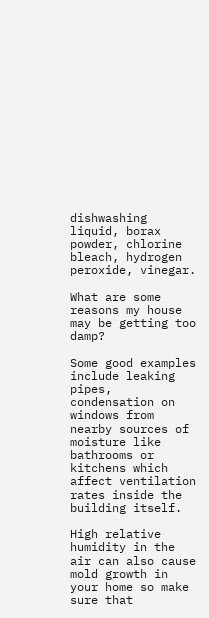dishwashing liquid, borax powder, chlorine bleach, hydrogen peroxide, vinegar.

What are some reasons my house may be getting too damp?

Some good examples include leaking pipes, condensation on windows from nearby sources of moisture like bathrooms or kitchens which affect ventilation rates inside the building itself.

High relative humidity in the air can also cause mold growth in your home so make sure that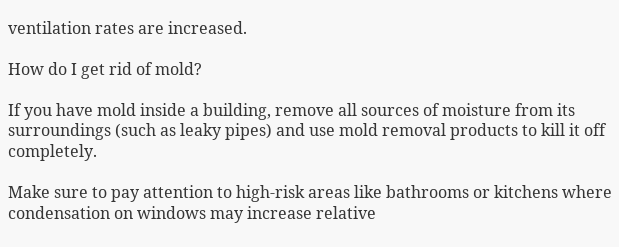ventilation rates are increased.

How do I get rid of mold?

If you have mold inside a building, remove all sources of moisture from its surroundings (such as leaky pipes) and use mold removal products to kill it off completely.

Make sure to pay attention to high-risk areas like bathrooms or kitchens where condensation on windows may increase relative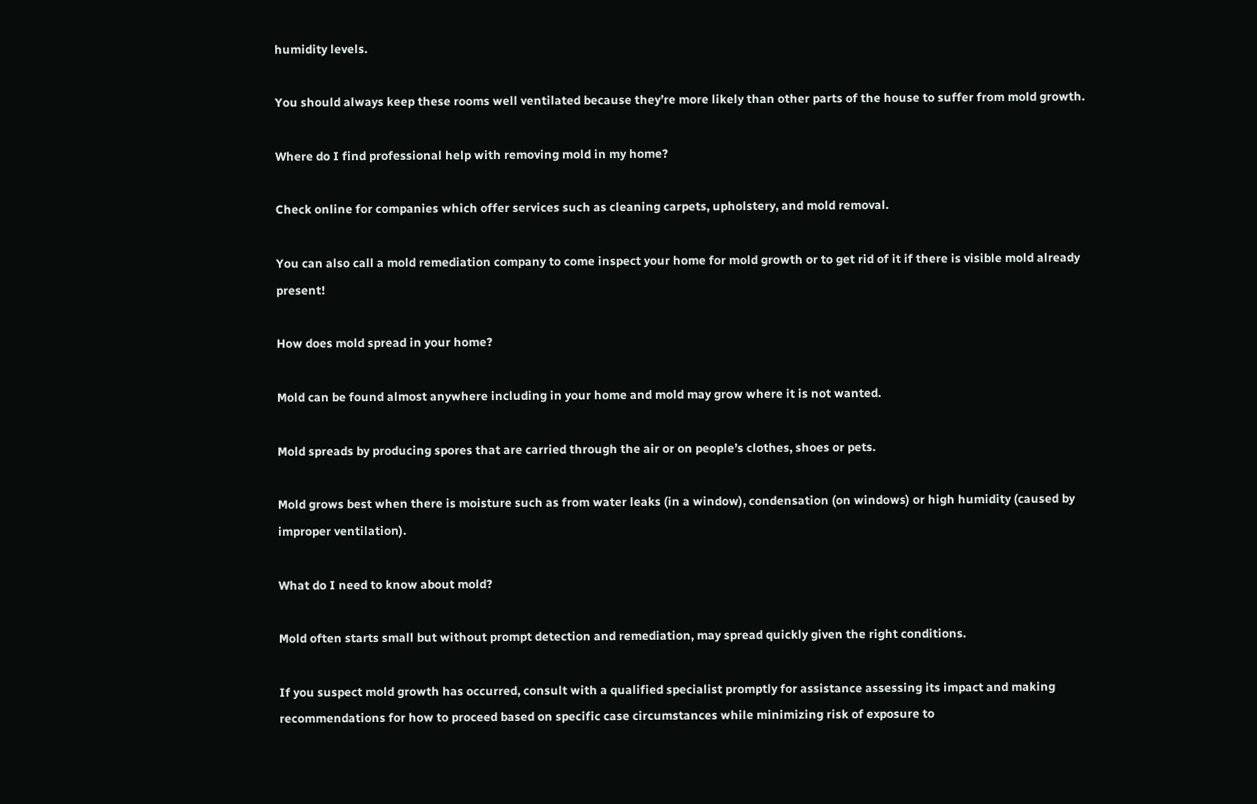humidity levels.

You should always keep these rooms well ventilated because they’re more likely than other parts of the house to suffer from mold growth.

Where do I find professional help with removing mold in my home?

Check online for companies which offer services such as cleaning carpets, upholstery, and mold removal.

You can also call a mold remediation company to come inspect your home for mold growth or to get rid of it if there is visible mold already present!

How does mold spread in your home?

Mold can be found almost anywhere including in your home and mold may grow where it is not wanted.

Mold spreads by producing spores that are carried through the air or on people’s clothes, shoes or pets.

Mold grows best when there is moisture such as from water leaks (in a window), condensation (on windows) or high humidity (caused by improper ventilation).

What do I need to know about mold?

Mold often starts small but without prompt detection and remediation, may spread quickly given the right conditions.

If you suspect mold growth has occurred, consult with a qualified specialist promptly for assistance assessing its impact and making recommendations for how to proceed based on specific case circumstances while minimizing risk of exposure to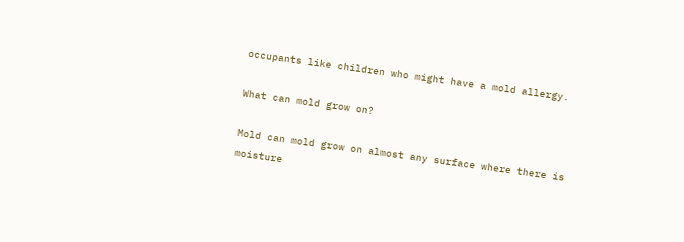occupants like children who might have a mold allergy.

What can mold grow on?

Mold can mold grow on almost any surface where there is moisture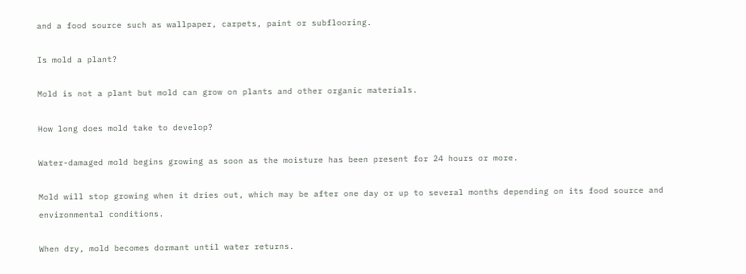and a food source such as wallpaper, carpets, paint or subflooring.

Is mold a plant?

Mold is not a plant but mold can grow on plants and other organic materials.

How long does mold take to develop?

Water-damaged mold begins growing as soon as the moisture has been present for 24 hours or more.

Mold will stop growing when it dries out, which may be after one day or up to several months depending on its food source and environmental conditions.

When dry, mold becomes dormant until water returns.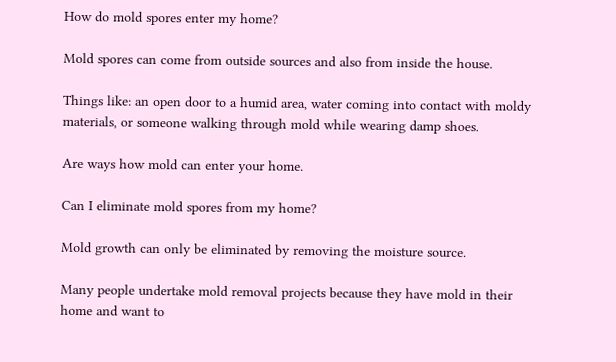How do mold spores enter my home?

Mold spores can come from outside sources and also from inside the house.

Things like: an open door to a humid area, water coming into contact with moldy materials, or someone walking through mold while wearing damp shoes.

Are ways how mold can enter your home.

Can I eliminate mold spores from my home?

Mold growth can only be eliminated by removing the moisture source.

Many people undertake mold removal projects because they have mold in their home and want to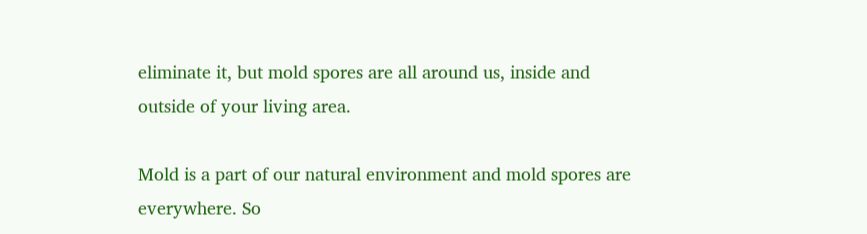eliminate it, but mold spores are all around us, inside and outside of your living area.

Mold is a part of our natural environment and mold spores are everywhere. So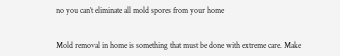no you can’t eliminate all mold spores from your home


Mold removal in home is something that must be done with extreme care. Make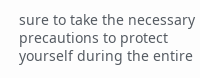sure to take the necessary precautions to protect yourself during the entire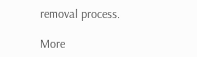removal process.

More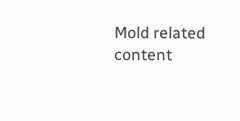Mold related content